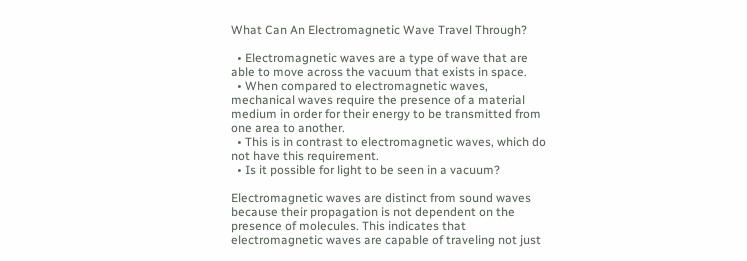What Can An Electromagnetic Wave Travel Through?

  • Electromagnetic waves are a type of wave that are able to move across the vacuum that exists in space.
  • When compared to electromagnetic waves, mechanical waves require the presence of a material medium in order for their energy to be transmitted from one area to another.
  • This is in contrast to electromagnetic waves, which do not have this requirement.
  • Is it possible for light to be seen in a vacuum?

Electromagnetic waves are distinct from sound waves because their propagation is not dependent on the presence of molecules. This indicates that electromagnetic waves are capable of traveling not just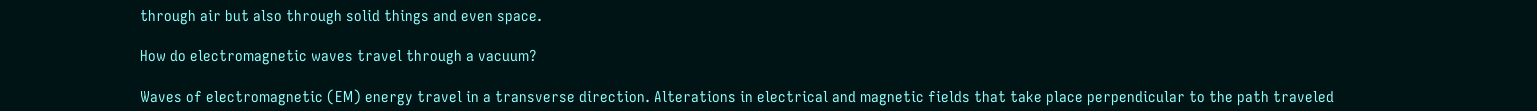through air but also through solid things and even space.

How do electromagnetic waves travel through a vacuum?

Waves of electromagnetic (EM) energy travel in a transverse direction. Alterations in electrical and magnetic fields that take place perpendicular to the path traveled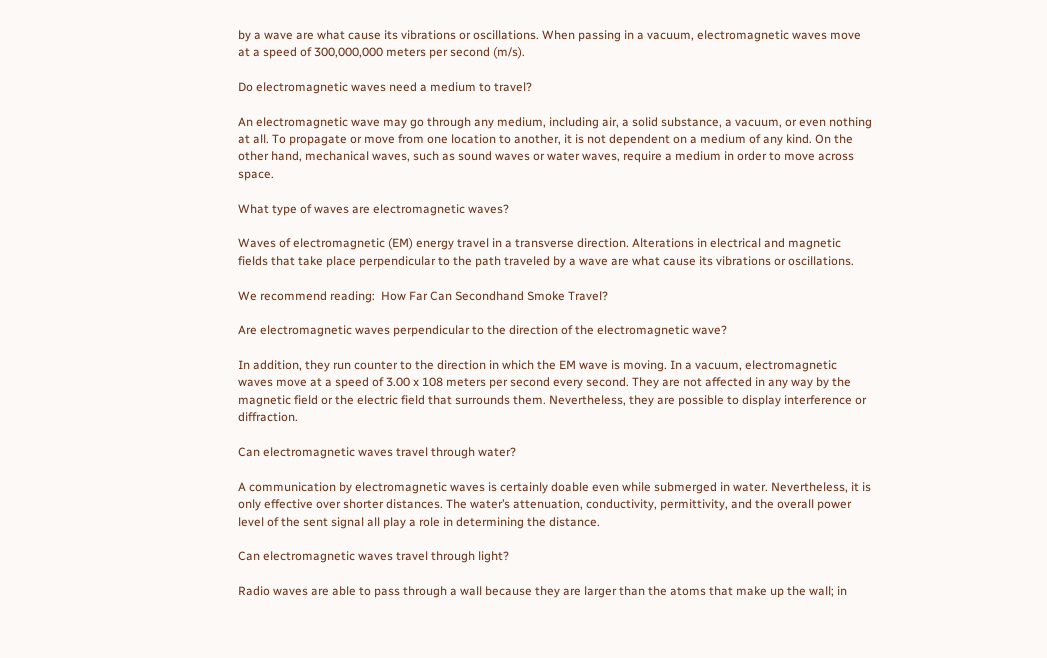by a wave are what cause its vibrations or oscillations. When passing in a vacuum, electromagnetic waves move at a speed of 300,000,000 meters per second (m/s).

Do electromagnetic waves need a medium to travel?

An electromagnetic wave may go through any medium, including air, a solid substance, a vacuum, or even nothing at all. To propagate or move from one location to another, it is not dependent on a medium of any kind. On the other hand, mechanical waves, such as sound waves or water waves, require a medium in order to move across space.

What type of waves are electromagnetic waves?

Waves of electromagnetic (EM) energy travel in a transverse direction. Alterations in electrical and magnetic fields that take place perpendicular to the path traveled by a wave are what cause its vibrations or oscillations.

We recommend reading:  How Far Can Secondhand Smoke Travel?

Are electromagnetic waves perpendicular to the direction of the electromagnetic wave?

In addition, they run counter to the direction in which the EM wave is moving. In a vacuum, electromagnetic waves move at a speed of 3.00 x 108 meters per second every second. They are not affected in any way by the magnetic field or the electric field that surrounds them. Nevertheless, they are possible to display interference or diffraction.

Can electromagnetic waves travel through water?

A communication by electromagnetic waves is certainly doable even while submerged in water. Nevertheless, it is only effective over shorter distances. The water’s attenuation, conductivity, permittivity, and the overall power level of the sent signal all play a role in determining the distance.

Can electromagnetic waves travel through light?

Radio waves are able to pass through a wall because they are larger than the atoms that make up the wall; in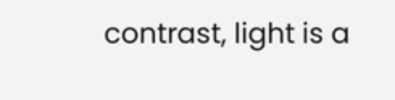contrast, light is a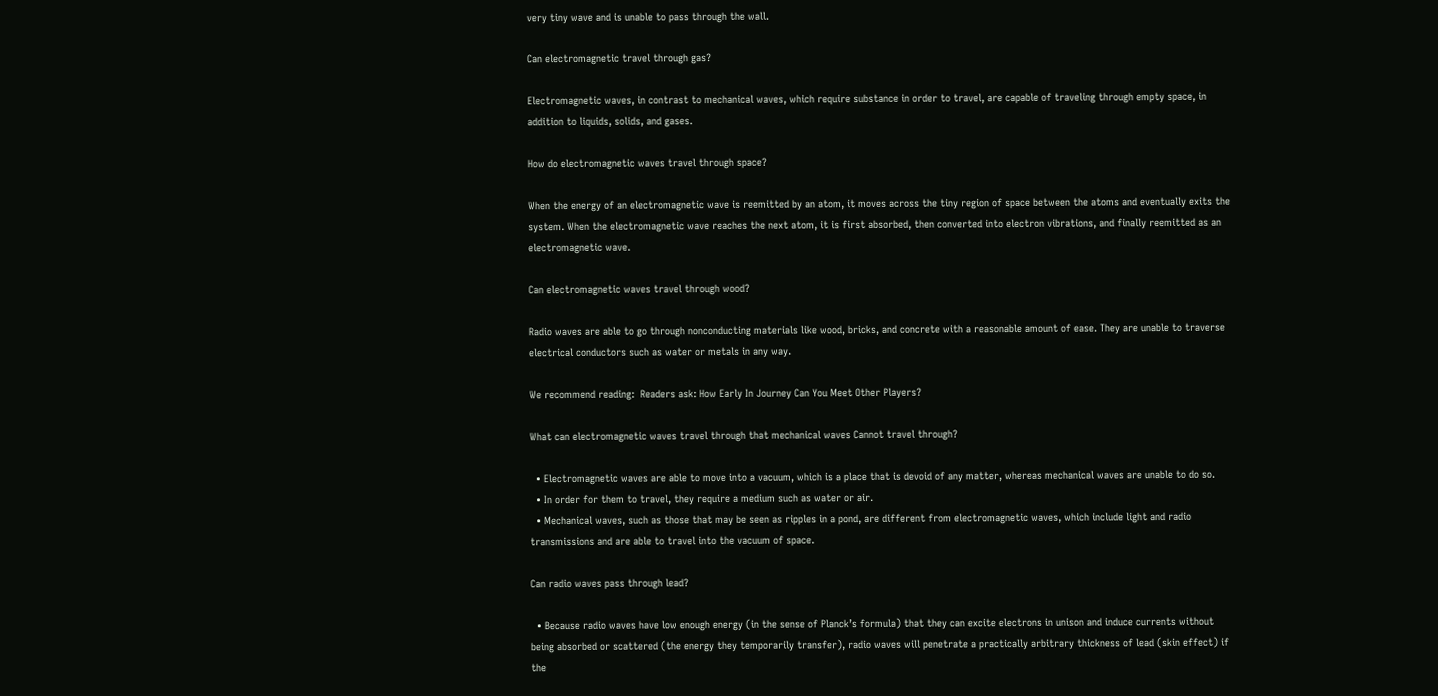very tiny wave and is unable to pass through the wall.

Can electromagnetic travel through gas?

Electromagnetic waves, in contrast to mechanical waves, which require substance in order to travel, are capable of traveling through empty space, in addition to liquids, solids, and gases.

How do electromagnetic waves travel through space?

When the energy of an electromagnetic wave is reemitted by an atom, it moves across the tiny region of space between the atoms and eventually exits the system. When the electromagnetic wave reaches the next atom, it is first absorbed, then converted into electron vibrations, and finally reemitted as an electromagnetic wave.

Can electromagnetic waves travel through wood?

Radio waves are able to go through nonconducting materials like wood, bricks, and concrete with a reasonable amount of ease. They are unable to traverse electrical conductors such as water or metals in any way.

We recommend reading:  Readers ask: How Early In Journey Can You Meet Other Players?

What can electromagnetic waves travel through that mechanical waves Cannot travel through?

  • Electromagnetic waves are able to move into a vacuum, which is a place that is devoid of any matter, whereas mechanical waves are unable to do so.
  • In order for them to travel, they require a medium such as water or air.
  • Mechanical waves, such as those that may be seen as ripples in a pond, are different from electromagnetic waves, which include light and radio transmissions and are able to travel into the vacuum of space.

Can radio waves pass through lead?

  • Because radio waves have low enough energy (in the sense of Planck’s formula) that they can excite electrons in unison and induce currents without being absorbed or scattered (the energy they temporarily transfer), radio waves will penetrate a practically arbitrary thickness of lead (skin effect) if the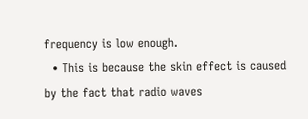frequency is low enough.
  • This is because the skin effect is caused by the fact that radio waves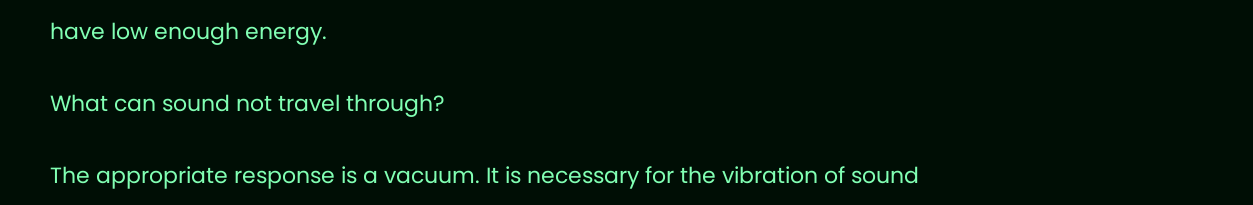have low enough energy.

What can sound not travel through?

The appropriate response is a vacuum. It is necessary for the vibration of sound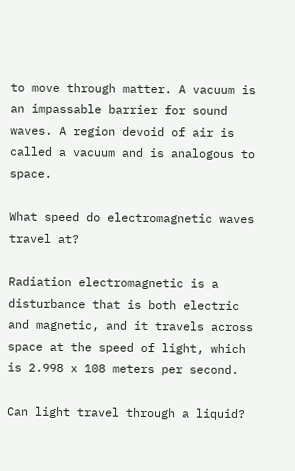to move through matter. A vacuum is an impassable barrier for sound waves. A region devoid of air is called a vacuum and is analogous to space.

What speed do electromagnetic waves travel at?

Radiation electromagnetic is a disturbance that is both electric and magnetic, and it travels across space at the speed of light, which is 2.998 x 108 meters per second.

Can light travel through a liquid?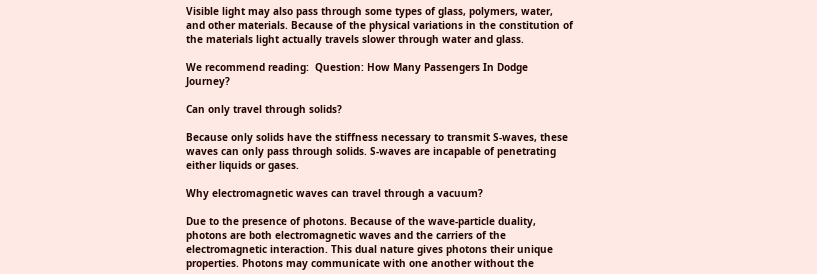Visible light may also pass through some types of glass, polymers, water, and other materials. Because of the physical variations in the constitution of the materials light actually travels slower through water and glass.

We recommend reading:  Question: How Many Passengers In Dodge Journey?

Can only travel through solids?

Because only solids have the stiffness necessary to transmit S-waves, these waves can only pass through solids. S-waves are incapable of penetrating either liquids or gases.

Why electromagnetic waves can travel through a vacuum?

Due to the presence of photons. Because of the wave-particle duality, photons are both electromagnetic waves and the carriers of the electromagnetic interaction. This dual nature gives photons their unique properties. Photons may communicate with one another without the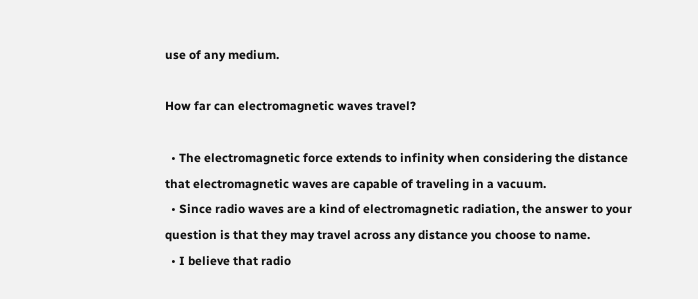use of any medium.

How far can electromagnetic waves travel?

  • The electromagnetic force extends to infinity when considering the distance that electromagnetic waves are capable of traveling in a vacuum.
  • Since radio waves are a kind of electromagnetic radiation, the answer to your question is that they may travel across any distance you choose to name.
  • I believe that radio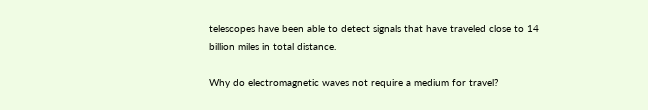telescopes have been able to detect signals that have traveled close to 14 billion miles in total distance.

Why do electromagnetic waves not require a medium for travel?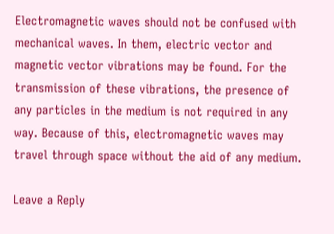Electromagnetic waves should not be confused with mechanical waves. In them, electric vector and magnetic vector vibrations may be found. For the transmission of these vibrations, the presence of any particles in the medium is not required in any way. Because of this, electromagnetic waves may travel through space without the aid of any medium.

Leave a Reply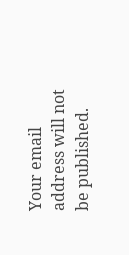Your email address will not be published.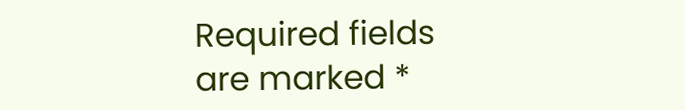Required fields are marked *